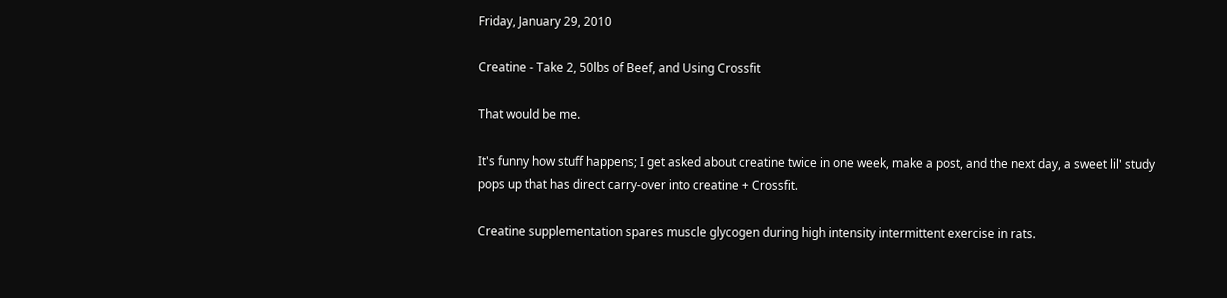Friday, January 29, 2010

Creatine - Take 2, 50lbs of Beef, and Using Crossfit

That would be me.

It's funny how stuff happens; I get asked about creatine twice in one week, make a post, and the next day, a sweet lil' study pops up that has direct carry-over into creatine + Crossfit.

Creatine supplementation spares muscle glycogen during high intensity intermittent exercise in rats.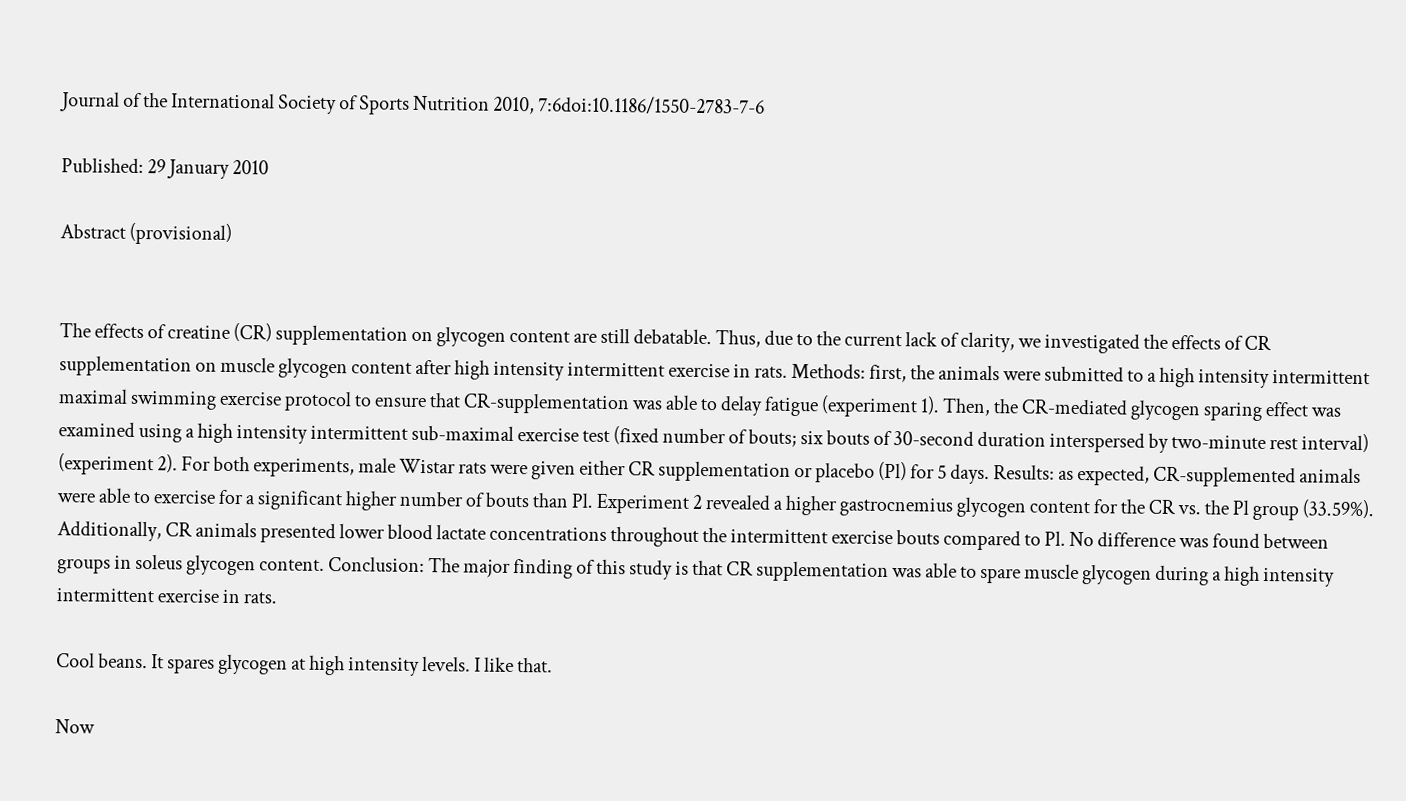Journal of the International Society of Sports Nutrition 2010, 7:6doi:10.1186/1550-2783-7-6

Published: 29 January 2010

Abstract (provisional)


The effects of creatine (CR) supplementation on glycogen content are still debatable. Thus, due to the current lack of clarity, we investigated the effects of CR supplementation on muscle glycogen content after high intensity intermittent exercise in rats. Methods: first, the animals were submitted to a high intensity intermittent maximal swimming exercise protocol to ensure that CR-supplementation was able to delay fatigue (experiment 1). Then, the CR-mediated glycogen sparing effect was examined using a high intensity intermittent sub-maximal exercise test (fixed number of bouts; six bouts of 30-second duration interspersed by two-minute rest interval) (experiment 2). For both experiments, male Wistar rats were given either CR supplementation or placebo (Pl) for 5 days. Results: as expected, CR-supplemented animals were able to exercise for a significant higher number of bouts than Pl. Experiment 2 revealed a higher gastrocnemius glycogen content for the CR vs. the Pl group (33.59%). Additionally, CR animals presented lower blood lactate concentrations throughout the intermittent exercise bouts compared to Pl. No difference was found between groups in soleus glycogen content. Conclusion: The major finding of this study is that CR supplementation was able to spare muscle glycogen during a high intensity intermittent exercise in rats.

Cool beans. It spares glycogen at high intensity levels. I like that.

Now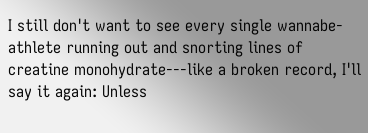I still don't want to see every single wannabe-athlete running out and snorting lines of creatine monohydrate---like a broken record, I'll say it again: Unless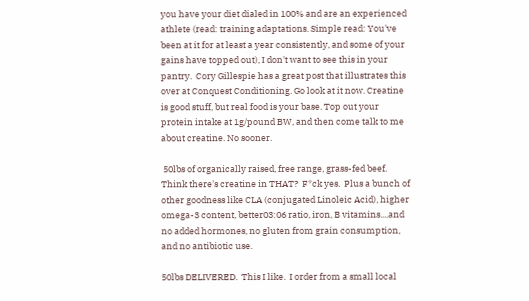you have your diet dialed in 100% and are an experienced athlete (read: training adaptations. Simple read: You've been at it for at least a year consistently, and some of your gains have topped out), I don't want to see this in your pantry.  Cory Gillespie has a great post that illustrates this over at Conquest Conditioning. Go look at it now. Creatine is good stuff, but real food is your base. Top out your protein intake at 1g/pound BW, and then come talk to me about creatine. No sooner.

 50lbs of organically raised, free range, grass-fed beef.  Think there's creatine in THAT?  F*ck yes.  Plus a bunch of other goodness like CLA (conjugated Linoleic Acid), higher omega-3 content, better03:06 ratio, iron, B vitamins....and no added hormones, no gluten from grain consumption, and no antibiotic use.

50lbs DELIVERED.  This I like.  I order from a small local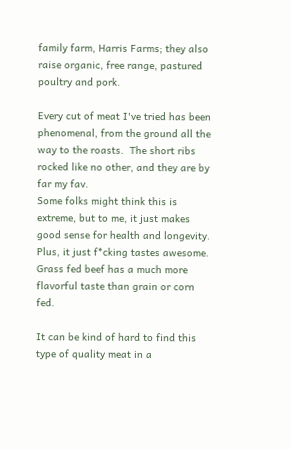family farm, Harris Farms; they also raise organic, free range, pastured poultry and pork.

Every cut of meat I've tried has been phenomenal, from the ground all the way to the roasts.  The short ribs rocked like no other, and they are by far my fav.
Some folks might think this is extreme, but to me, it just makes good sense for health and longevity.  Plus, it just f*cking tastes awesome.  Grass fed beef has a much more flavorful taste than grain or corn fed.

It can be kind of hard to find this type of quality meat in a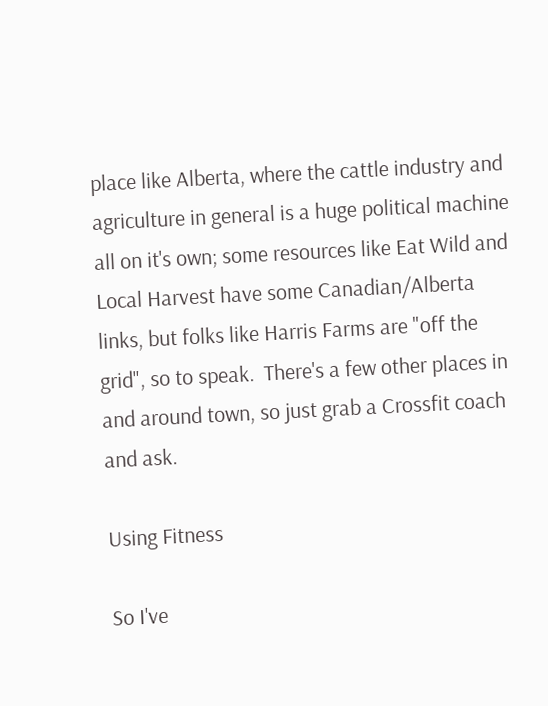place like Alberta, where the cattle industry and agriculture in general is a huge political machine all on it's own; some resources like Eat Wild and Local Harvest have some Canadian/Alberta links, but folks like Harris Farms are "off the grid", so to speak.  There's a few other places in and around town, so just grab a Crossfit coach and ask.

Using Fitness

So I've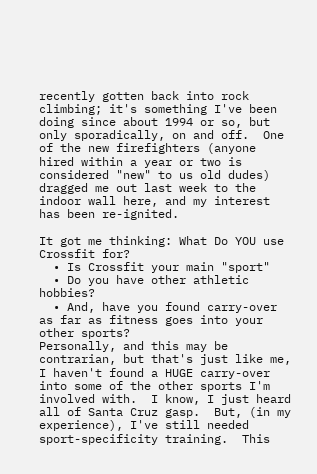recently gotten back into rock climbing; it's something I've been doing since about 1994 or so, but only sporadically, on and off.  One of the new firefighters (anyone hired within a year or two is considered "new" to us old dudes) dragged me out last week to the indoor wall here, and my interest has been re-ignited.

It got me thinking: What Do YOU use Crossfit for?
  • Is Crossfit your main "sport"
  • Do you have other athletic hobbies?
  • And, have you found carry-over as far as fitness goes into your other sports?
Personally, and this may be contrarian, but that's just like me, I haven't found a HUGE carry-over into some of the other sports I'm involved with.  I know, I just heard all of Santa Cruz gasp.  But, (in my experience), I've still needed  sport-specificity training.  This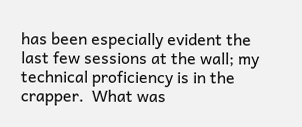has been especially evident the last few sessions at the wall; my technical proficiency is in the crapper.  What was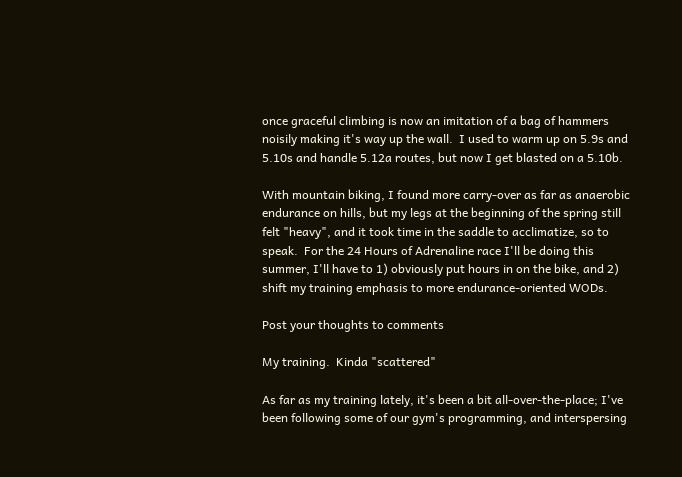once graceful climbing is now an imitation of a bag of hammers noisily making it's way up the wall.  I used to warm up on 5.9s and 5.10s and handle 5.12a routes, but now I get blasted on a 5.10b.

With mountain biking, I found more carry-over as far as anaerobic endurance on hills, but my legs at the beginning of the spring still felt "heavy", and it took time in the saddle to acclimatize, so to speak.  For the 24 Hours of Adrenaline race I'll be doing this summer, I'll have to 1) obviously put hours in on the bike, and 2) shift my training emphasis to more endurance-oriented WODs.

Post your thoughts to comments

My training.  Kinda "scattered"

As far as my training lately, it's been a bit all-over-the-place; I've been following some of our gym's programming, and interspersing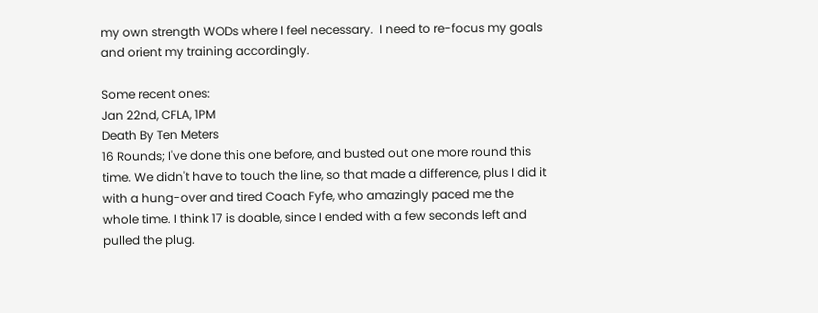my own strength WODs where I feel necessary.  I need to re-focus my goals and orient my training accordingly.

Some recent ones:
Jan 22nd, CFLA, 1PM
Death By Ten Meters
16 Rounds; I've done this one before, and busted out one more round this time. We didn't have to touch the line, so that made a difference, plus I did it with a hung-over and tired Coach Fyfe, who amazingly paced me the whole time. I think 17 is doable, since I ended with a few seconds left and pulled the plug.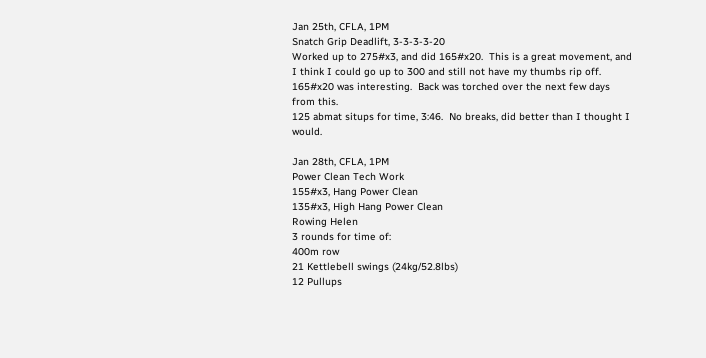Jan 25th, CFLA, 1PM
Snatch Grip Deadlift, 3-3-3-3-20
Worked up to 275#x3, and did 165#x20.  This is a great movement, and I think I could go up to 300 and still not have my thumbs rip off.  165#x20 was interesting.  Back was torched over the next few days from this.
125 abmat situps for time, 3:46.  No breaks, did better than I thought I would.

Jan 28th, CFLA, 1PM
Power Clean Tech Work
155#x3, Hang Power Clean
135#x3, High Hang Power Clean
Rowing Helen
3 rounds for time of:
400m row
21 Kettlebell swings (24kg/52.8lbs)
12 Pullups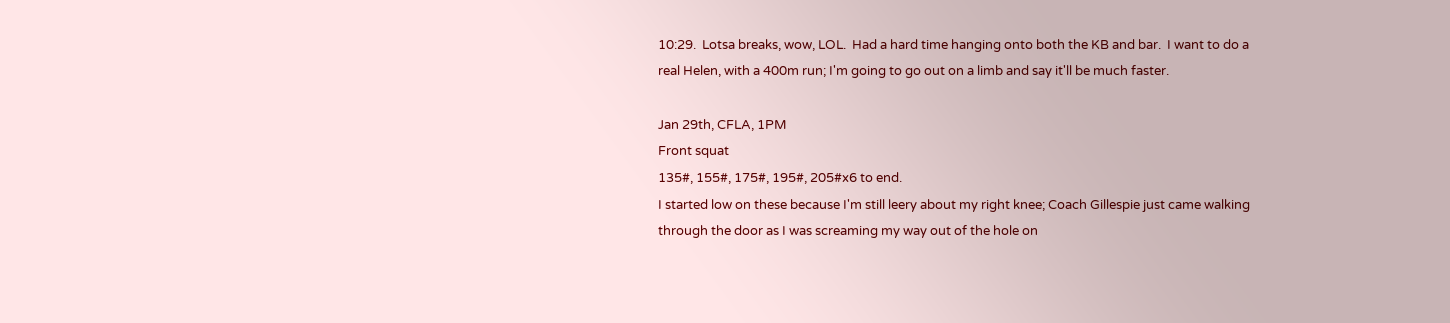10:29.  Lotsa breaks, wow, LOL.  Had a hard time hanging onto both the KB and bar.  I want to do a real Helen, with a 400m run; I'm going to go out on a limb and say it'll be much faster.

Jan 29th, CFLA, 1PM
Front squat
135#, 155#, 175#, 195#, 205#x6 to end.
I started low on these because I'm still leery about my right knee; Coach Gillespie just came walking through the door as I was screaming my way out of the hole on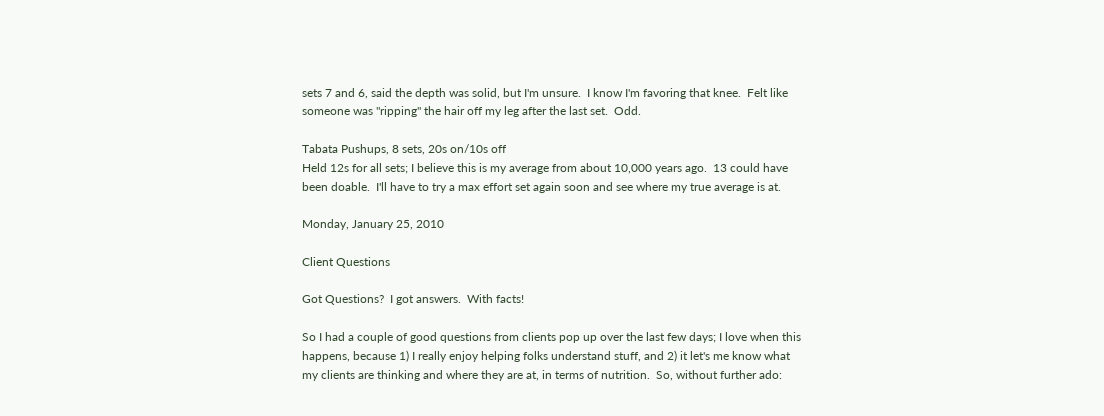sets 7 and 6, said the depth was solid, but I'm unsure.  I know I'm favoring that knee.  Felt like someone was "ripping" the hair off my leg after the last set.  Odd.

Tabata Pushups, 8 sets, 20s on/10s off
Held 12s for all sets; I believe this is my average from about 10,000 years ago.  13 could have been doable.  I'll have to try a max effort set again soon and see where my true average is at.

Monday, January 25, 2010

Client Questions

Got Questions?  I got answers.  With facts!

So I had a couple of good questions from clients pop up over the last few days; I love when this happens, because 1) I really enjoy helping folks understand stuff, and 2) it let's me know what my clients are thinking and where they are at, in terms of nutrition.  So, without further ado: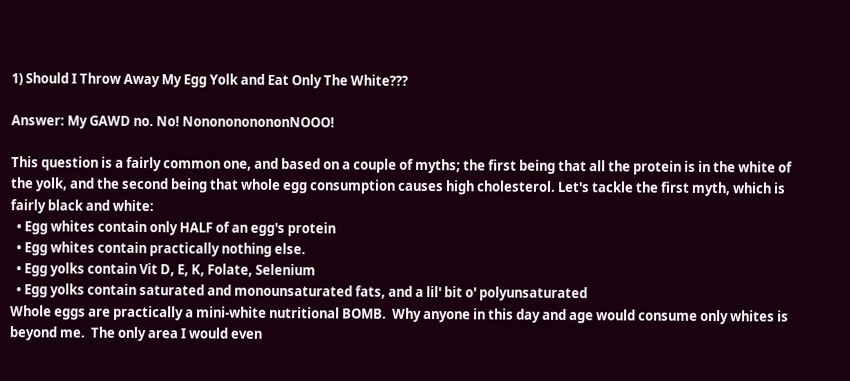1) Should I Throw Away My Egg Yolk and Eat Only The White???

Answer: My GAWD no. No! NononononononNOOO!

This question is a fairly common one, and based on a couple of myths; the first being that all the protein is in the white of the yolk, and the second being that whole egg consumption causes high cholesterol. Let's tackle the first myth, which is fairly black and white:
  • Egg whites contain only HALF of an egg's protein
  • Egg whites contain practically nothing else.
  • Egg yolks contain Vit D, E, K, Folate, Selenium
  • Egg yolks contain saturated and monounsaturated fats, and a lil' bit o' polyunsaturated
Whole eggs are practically a mini-white nutritional BOMB.  Why anyone in this day and age would consume only whites is beyond me.  The only area I would even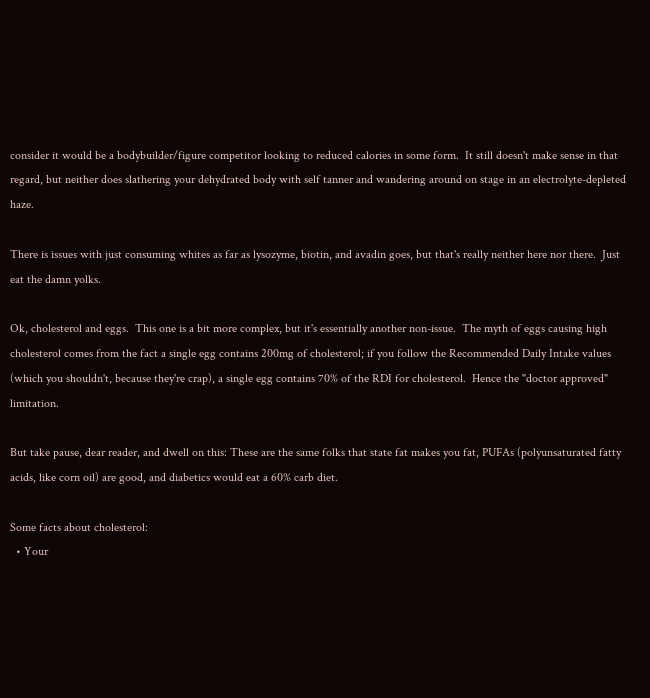consider it would be a bodybuilder/figure competitor looking to reduced calories in some form.  It still doesn't make sense in that regard, but neither does slathering your dehydrated body with self tanner and wandering around on stage in an electrolyte-depleted haze.

There is issues with just consuming whites as far as lysozyme, biotin, and avadin goes, but that's really neither here nor there.  Just eat the damn yolks.

Ok, cholesterol and eggs.  This one is a bit more complex, but it's essentially another non-issue.  The myth of eggs causing high cholesterol comes from the fact a single egg contains 200mg of cholesterol; if you follow the Recommended Daily Intake values (which you shouldn't, because they're crap), a single egg contains 70% of the RDI for cholesterol.  Hence the "doctor approved" limitation.

But take pause, dear reader, and dwell on this: These are the same folks that state fat makes you fat, PUFAs (polyunsaturated fatty acids, like corn oil) are good, and diabetics would eat a 60% carb diet.

Some facts about cholesterol:
  • Your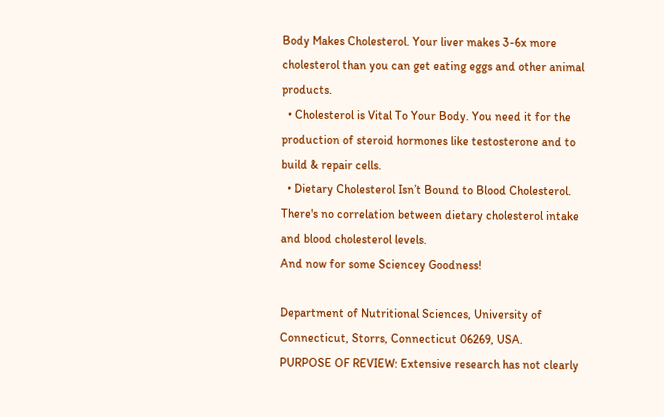Body Makes Cholesterol. Your liver makes 3-6x more cholesterol than you can get eating eggs and other animal products.
  • Cholesterol is Vital To Your Body. You need it for the production of steroid hormones like testosterone and to build & repair cells.
  • Dietary Cholesterol Isn’t Bound to Blood Cholesterol. There's no correlation between dietary cholesterol intake and blood cholesterol levels.
And now for some Sciencey Goodness!

Department of Nutritional Sciences, University of Connecticut, Storrs, Connecticut 06269, USA.
PURPOSE OF REVIEW: Extensive research has not clearly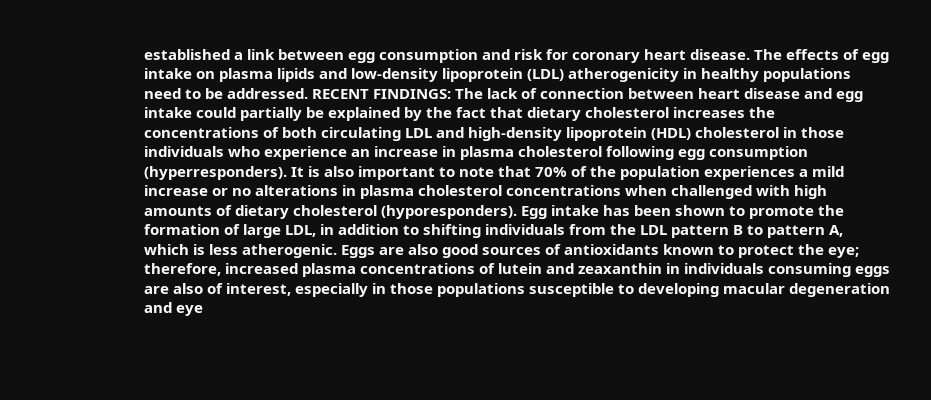established a link between egg consumption and risk for coronary heart disease. The effects of egg intake on plasma lipids and low-density lipoprotein (LDL) atherogenicity in healthy populations need to be addressed. RECENT FINDINGS: The lack of connection between heart disease and egg intake could partially be explained by the fact that dietary cholesterol increases the concentrations of both circulating LDL and high-density lipoprotein (HDL) cholesterol in those individuals who experience an increase in plasma cholesterol following egg consumption (hyperresponders). It is also important to note that 70% of the population experiences a mild increase or no alterations in plasma cholesterol concentrations when challenged with high amounts of dietary cholesterol (hyporesponders). Egg intake has been shown to promote the formation of large LDL, in addition to shifting individuals from the LDL pattern B to pattern A, which is less atherogenic. Eggs are also good sources of antioxidants known to protect the eye; therefore, increased plasma concentrations of lutein and zeaxanthin in individuals consuming eggs are also of interest, especially in those populations susceptible to developing macular degeneration and eye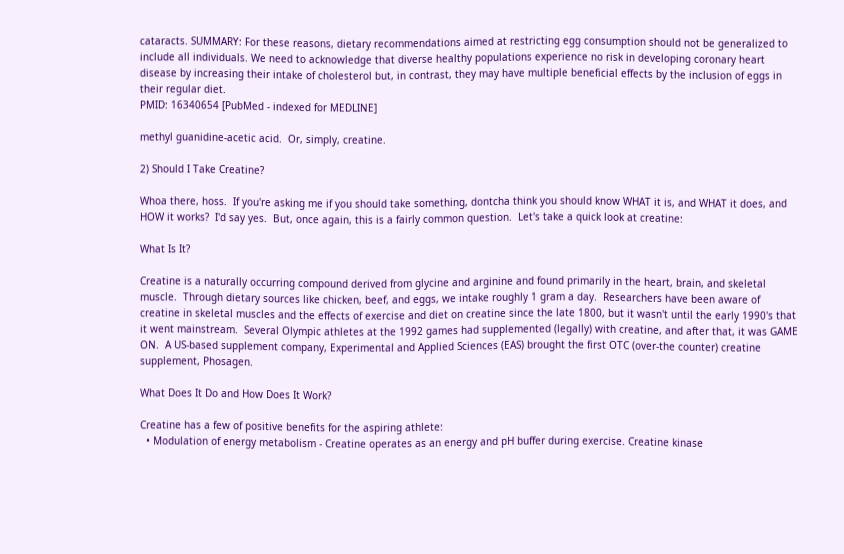cataracts. SUMMARY: For these reasons, dietary recommendations aimed at restricting egg consumption should not be generalized to include all individuals. We need to acknowledge that diverse healthy populations experience no risk in developing coronary heart disease by increasing their intake of cholesterol but, in contrast, they may have multiple beneficial effects by the inclusion of eggs in their regular diet.
PMID: 16340654 [PubMed - indexed for MEDLINE]

methyl guanidine-acetic acid.  Or, simply, creatine.

2) Should I Take Creatine?

Whoa there, hoss.  If you're asking me if you should take something, dontcha think you should know WHAT it is, and WHAT it does, and HOW it works?  I'd say yes.  But, once again, this is a fairly common question.  Let's take a quick look at creatine:

What Is It?

Creatine is a naturally occurring compound derived from glycine and arginine and found primarily in the heart, brain, and skeletal muscle.  Through dietary sources like chicken, beef, and eggs, we intake roughly 1 gram a day.  Researchers have been aware of creatine in skeletal muscles and the effects of exercise and diet on creatine since the late 1800, but it wasn't until the early 1990's that it went mainstream.  Several Olympic athletes at the 1992 games had supplemented (legally) with creatine, and after that, it was GAME ON.  A US-based supplement company, Experimental and Applied Sciences (EAS) brought the first OTC (over-the counter) creatine supplement, Phosagen.

What Does It Do and How Does It Work?

Creatine has a few of positive benefits for the aspiring athlete:
  • Modulation of energy metabolism - Creatine operates as an energy and pH buffer during exercise. Creatine kinase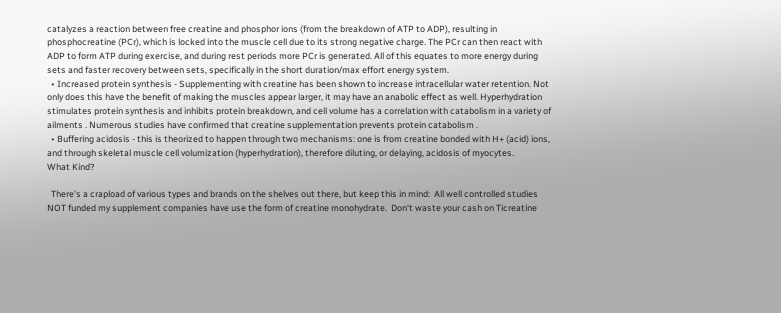catalyzes a reaction between free creatine and phosphor ions (from the breakdown of ATP to ADP), resulting in phosphocreatine (PCr), which is locked into the muscle cell due to its strong negative charge. The PCr can then react with ADP to form ATP during exercise, and during rest periods more PCr is generated. All of this equates to more energy during sets and faster recovery between sets, specifically in the short duration/max effort energy system.
  • Increased protein synthesis - Supplementing with creatine has been shown to increase intracellular water retention. Not only does this have the benefit of making the muscles appear larger, it may have an anabolic effect as well. Hyperhydration stimulates protein synthesis and inhibits protein breakdown, and cell volume has a correlation with catabolism in a variety of ailments . Numerous studies have confirmed that creatine supplementation prevents protein catabolism .
  • Buffering acidosis - this is theorized to happen through two mechanisms: one is from creatine bonded with H+ (acid) ions, and through skeletal muscle cell volumization (hyperhydration), therefore diluting, or delaying, acidosis of myocytes.
What Kind?

  There's a crapload of various types and brands on the shelves out there, but keep this in mind:  All well controlled studies NOT funded my supplement companies have use the form of creatine monohydrate.  Don't waste your cash on Ticreatine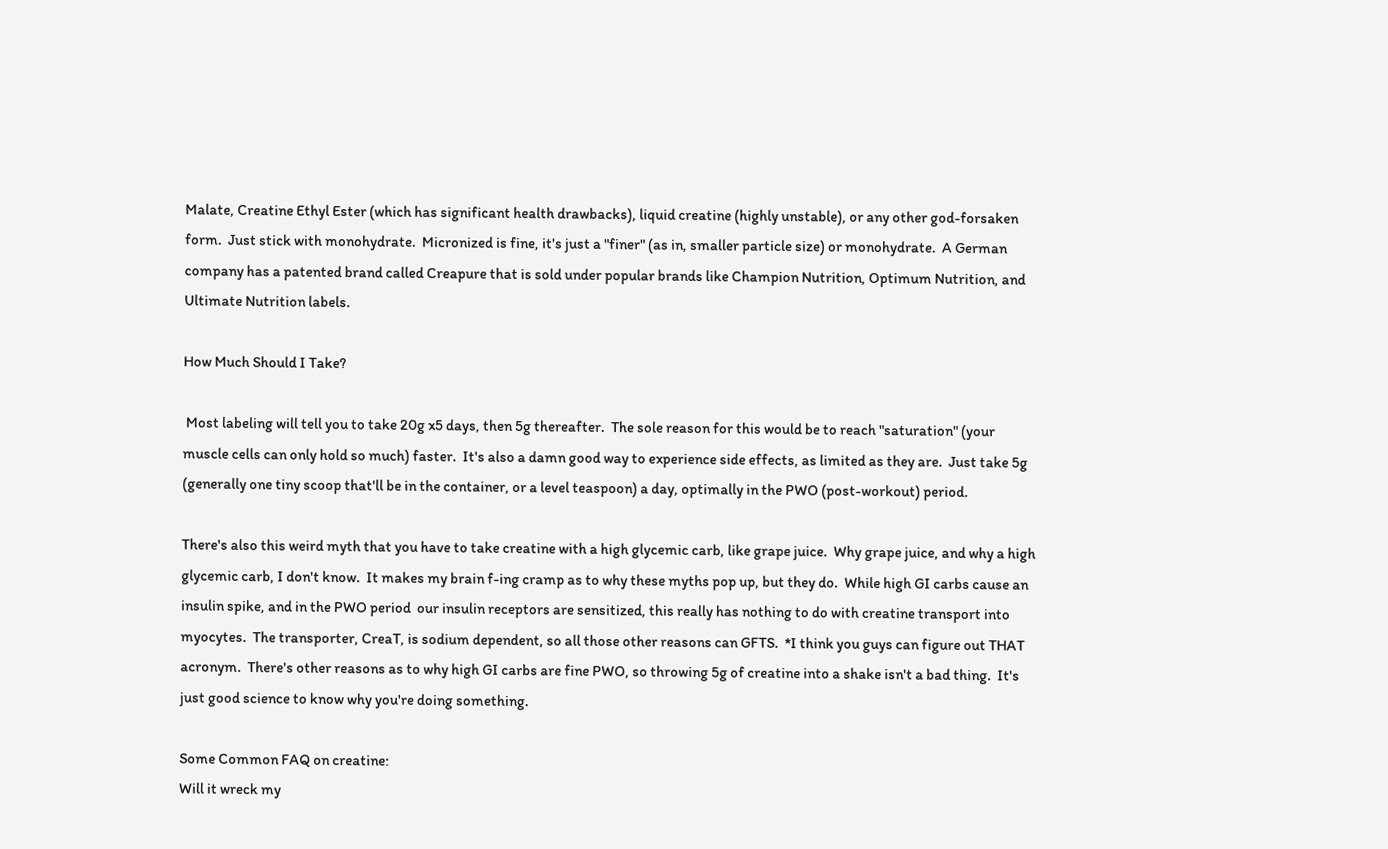Malate, Creatine Ethyl Ester (which has significant health drawbacks), liquid creatine (highly unstable), or any other god-forsaken form.  Just stick with monohydrate.  Micronized is fine, it's just a "finer" (as in, smaller particle size) or monohydrate.  A German company has a patented brand called Creapure that is sold under popular brands like Champion Nutrition, Optimum Nutrition, and Ultimate Nutrition labels.

How Much Should I Take?

 Most labeling will tell you to take 20g x5 days, then 5g thereafter.  The sole reason for this would be to reach "saturation" (your muscle cells can only hold so much) faster.  It's also a damn good way to experience side effects, as limited as they are.  Just take 5g (generally one tiny scoop that'll be in the container, or a level teaspoon) a day, optimally in the PWO (post-workout) period.

There's also this weird myth that you have to take creatine with a high glycemic carb, like grape juice.  Why grape juice, and why a high glycemic carb, I don't know.  It makes my brain f-ing cramp as to why these myths pop up, but they do.  While high GI carbs cause an insulin spike, and in the PWO period  our insulin receptors are sensitized, this really has nothing to do with creatine transport into myocytes.  The transporter, CreaT, is sodium dependent, so all those other reasons can GFTS.  *I think you guys can figure out THAT acronym.  There's other reasons as to why high GI carbs are fine PWO, so throwing 5g of creatine into a shake isn't a bad thing.  It's just good science to know why you're doing something.

Some Common FAQ on creatine:
Will it wreck my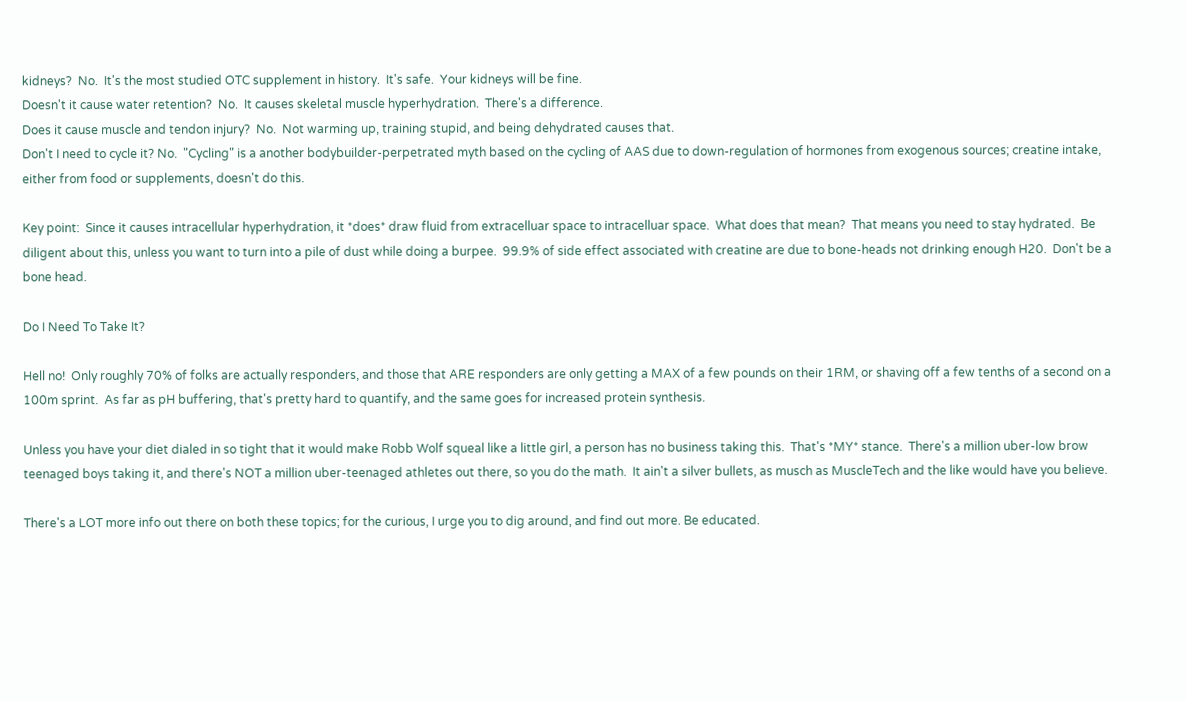kidneys?  No.  It's the most studied OTC supplement in history.  It's safe.  Your kidneys will be fine.
Doesn't it cause water retention?  No.  It causes skeletal muscle hyperhydration.  There's a difference.
Does it cause muscle and tendon injury?  No.  Not warming up, training stupid, and being dehydrated causes that.
Don't I need to cycle it? No.  "Cycling" is a another bodybuilder-perpetrated myth based on the cycling of AAS due to down-regulation of hormones from exogenous sources; creatine intake, either from food or supplements, doesn't do this.

Key point:  Since it causes intracellular hyperhydration, it *does* draw fluid from extracelluar space to intracelluar space.  What does that mean?  That means you need to stay hydrated.  Be diligent about this, unless you want to turn into a pile of dust while doing a burpee.  99.9% of side effect associated with creatine are due to bone-heads not drinking enough H20.  Don't be a bone head.

Do I Need To Take It?

Hell no!  Only roughly 70% of folks are actually responders, and those that ARE responders are only getting a MAX of a few pounds on their 1RM, or shaving off a few tenths of a second on a 100m sprint.  As far as pH buffering, that's pretty hard to quantify, and the same goes for increased protein synthesis.

Unless you have your diet dialed in so tight that it would make Robb Wolf squeal like a little girl, a person has no business taking this.  That's *MY* stance.  There's a million uber-low brow teenaged boys taking it, and there's NOT a million uber-teenaged athletes out there, so you do the math.  It ain't a silver bullets, as musch as MuscleTech and the like would have you believe.

There's a LOT more info out there on both these topics; for the curious, I urge you to dig around, and find out more. Be educated.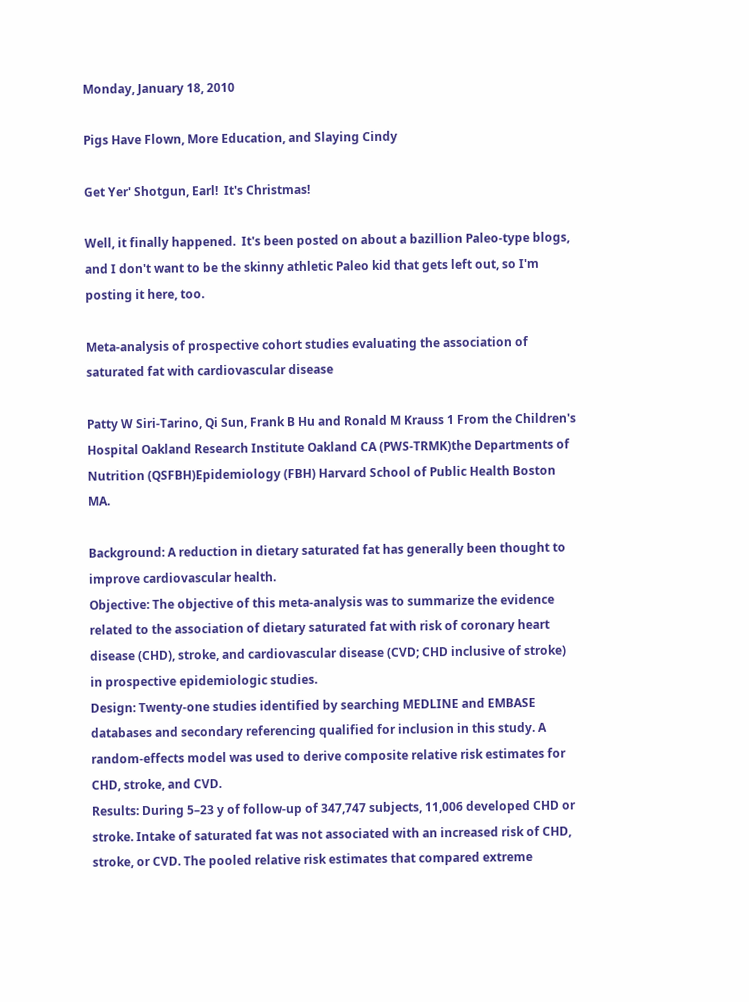Monday, January 18, 2010

Pigs Have Flown, More Education, and Slaying Cindy

Get Yer' Shotgun, Earl!  It's Christmas!

Well, it finally happened.  It's been posted on about a bazillion Paleo-type blogs, and I don't want to be the skinny athletic Paleo kid that gets left out, so I'm posting it here, too.

Meta-analysis of prospective cohort studies evaluating the association of saturated fat with cardiovascular disease

Patty W Siri-Tarino, Qi Sun, Frank B Hu and Ronald M Krauss 1 From the Children's Hospital Oakland Research Institute Oakland CA (PWS-TRMK)the Departments of Nutrition (QSFBH)Epidemiology (FBH) Harvard School of Public Health Boston MA.

Background: A reduction in dietary saturated fat has generally been thought to improve cardiovascular health.
Objective: The objective of this meta-analysis was to summarize the evidence related to the association of dietary saturated fat with risk of coronary heart disease (CHD), stroke, and cardiovascular disease (CVD; CHD inclusive of stroke) in prospective epidemiologic studies.
Design: Twenty-one studies identified by searching MEDLINE and EMBASE databases and secondary referencing qualified for inclusion in this study. A random-effects model was used to derive composite relative risk estimates for CHD, stroke, and CVD.
Results: During 5–23 y of follow-up of 347,747 subjects, 11,006 developed CHD or stroke. Intake of saturated fat was not associated with an increased risk of CHD, stroke, or CVD. The pooled relative risk estimates that compared extreme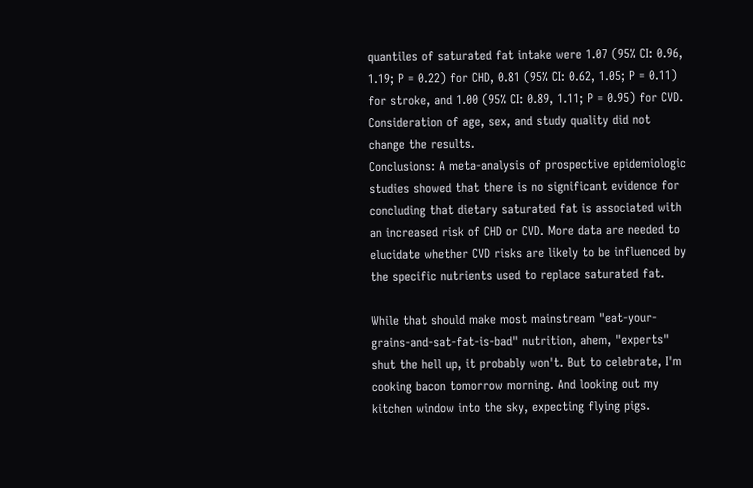quantiles of saturated fat intake were 1.07 (95% CI: 0.96, 1.19; P = 0.22) for CHD, 0.81 (95% CI: 0.62, 1.05; P = 0.11) for stroke, and 1.00 (95% CI: 0.89, 1.11; P = 0.95) for CVD. Consideration of age, sex, and study quality did not change the results.
Conclusions: A meta-analysis of prospective epidemiologic studies showed that there is no significant evidence for concluding that dietary saturated fat is associated with an increased risk of CHD or CVD. More data are needed to elucidate whether CVD risks are likely to be influenced by the specific nutrients used to replace saturated fat.

While that should make most mainstream "eat-your-grains-and-sat-fat-is-bad" nutrition, ahem, "experts" shut the hell up, it probably won't. But to celebrate, I'm cooking bacon tomorrow morning. And looking out my kitchen window into the sky, expecting flying pigs.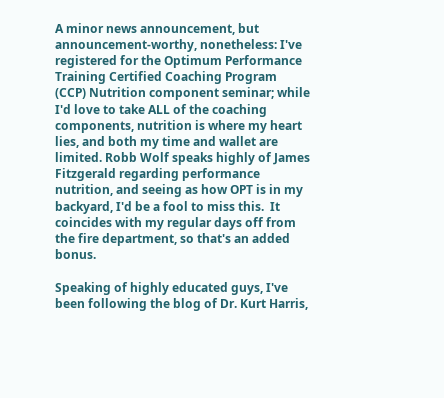A minor news announcement, but announcement-worthy, nonetheless: I've registered for the Optimum Performance Training Certified Coaching Program (CCP) Nutrition component seminar; while I'd love to take ALL of the coaching components, nutrition is where my heart lies, and both my time and wallet are limited. Robb Wolf speaks highly of James Fitzgerald regarding performance nutrition, and seeing as how OPT is in my backyard, I'd be a fool to miss this.  It coincides with my regular days off from the fire department, so that's an added bonus.

Speaking of highly educated guys, I've been following the blog of Dr. Kurt Harris,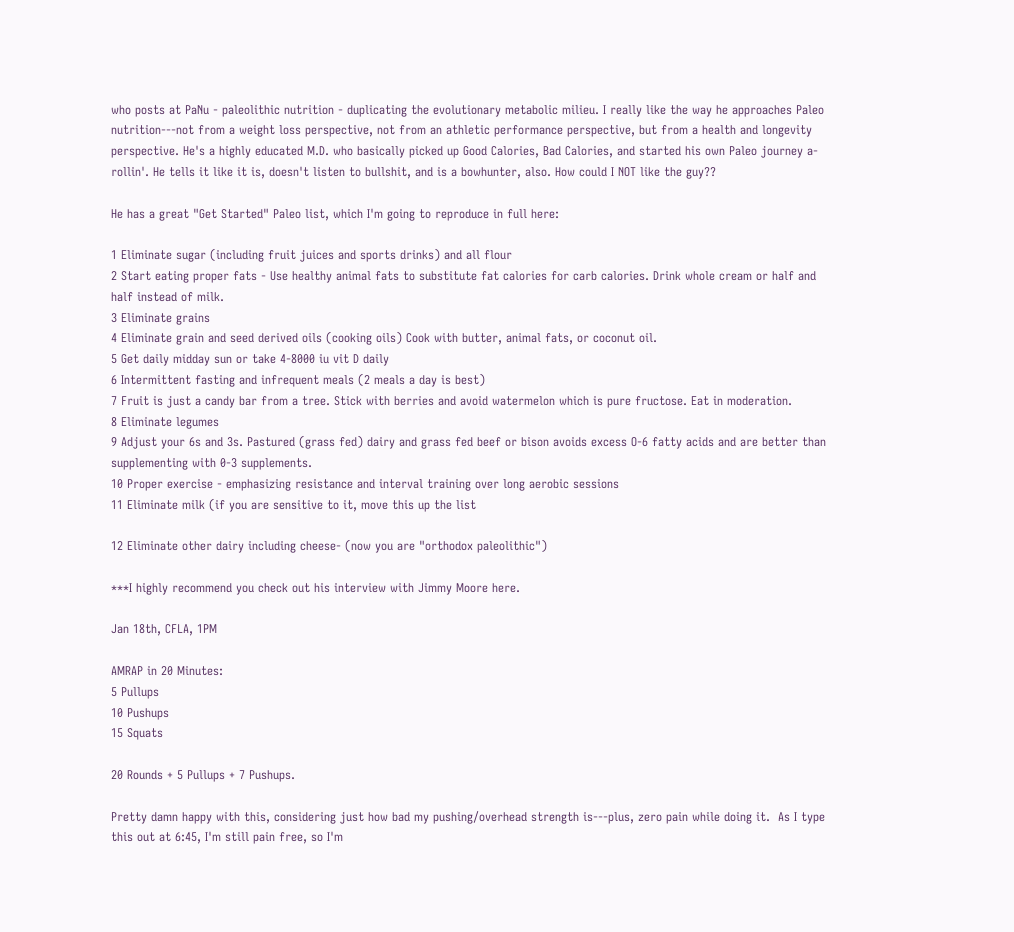who posts at PaNu - paleolithic nutrition - duplicating the evolutionary metabolic milieu. I really like the way he approaches Paleo nutrition---not from a weight loss perspective, not from an athletic performance perspective, but from a health and longevity perspective. He's a highly educated M.D. who basically picked up Good Calories, Bad Calories, and started his own Paleo journey a-rollin'. He tells it like it is, doesn't listen to bullshit, and is a bowhunter, also. How could I NOT like the guy??

He has a great "Get Started" Paleo list, which I'm going to reproduce in full here:

1 Eliminate sugar (including fruit juices and sports drinks) and all flour
2 Start eating proper fats - Use healthy animal fats to substitute fat calories for carb calories. Drink whole cream or half and half instead of milk.
3 Eliminate grains
4 Eliminate grain and seed derived oils (cooking oils) Cook with butter, animal fats, or coconut oil.
5 Get daily midday sun or take 4-8000 iu vit D daily
6 Intermittent fasting and infrequent meals (2 meals a day is best)
7 Fruit is just a candy bar from a tree. Stick with berries and avoid watermelon which is pure fructose. Eat in moderation.
8 Eliminate legumes
9 Adjust your 6s and 3s. Pastured (grass fed) dairy and grass fed beef or bison avoids excess O-6 fatty acids and are better than supplementing with 0-3 supplements.
10 Proper exercise - emphasizing resistance and interval training over long aerobic sessions
11 Eliminate milk (if you are sensitive to it, move this up the list

12 Eliminate other dairy including cheese- (now you are "orthodox paleolithic")

***I highly recommend you check out his interview with Jimmy Moore here.

Jan 18th, CFLA, 1PM

AMRAP in 20 Minutes:
5 Pullups
10 Pushups
15 Squats

20 Rounds + 5 Pullups + 7 Pushups.

Pretty damn happy with this, considering just how bad my pushing/overhead strength is---plus, zero pain while doing it.  As I type this out at 6:45, I'm still pain free, so I'm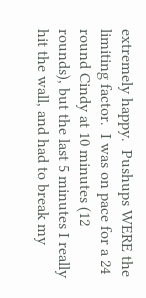extremely happy.  Pushups WERE the limiting factor.  I was on pace for a 24 round Cindy at 10 minutes (12 rounds), but the last 5 minutes I really hit the wall, and had to break my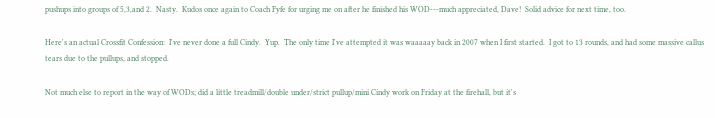pushups into groups of 5,3,and 2.  Nasty.  Kudos once again to Coach Fyfe for urging me on after he finished his WOD---much appreciated, Dave!  Solid advice for next time, too.

Here's an actual Crossfit Confession:  I've never done a full Cindy.  Yup.  The only time I've attempted it was waaaaay back in 2007 when I first started.  I got to 13 rounds, and had some massive callus tears due to the pullups, and stopped.

Not much else to report in the way of WODs; did a little treadmill/double under/strict pullup/mini Cindy work on Friday at the firehall, but it's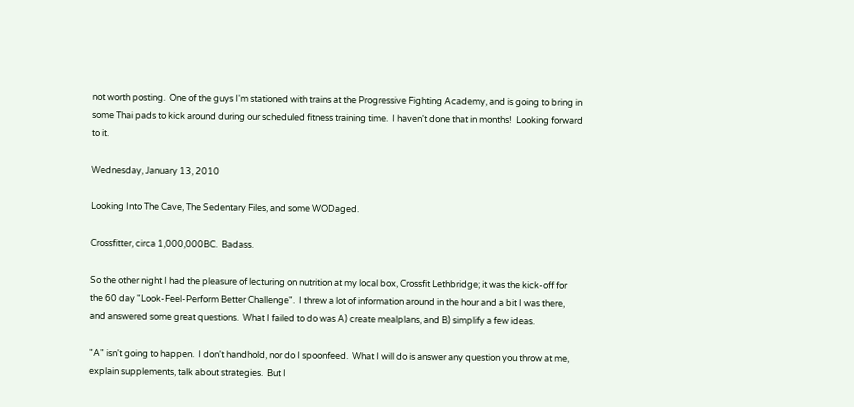not worth posting.  One of the guys I'm stationed with trains at the Progressive Fighting Academy, and is going to bring in some Thai pads to kick around during our scheduled fitness training time.  I haven't done that in months!  Looking forward to it.

Wednesday, January 13, 2010

Looking Into The Cave, The Sedentary Files, and some WODaged.

Crossfitter, circa 1,000,000BC.  Badass.

So the other night I had the pleasure of lecturing on nutrition at my local box, Crossfit Lethbridge; it was the kick-off for the 60 day "Look-Feel-Perform Better Challenge".  I threw a lot of information around in the hour and a bit I was there, and answered some great questions.  What I failed to do was A) create mealplans, and B) simplify a few ideas.

"A" isn't going to happen.  I don't handhold, nor do I spoonfeed.  What I will do is answer any question you throw at me, explain supplements, talk about strategies.  But I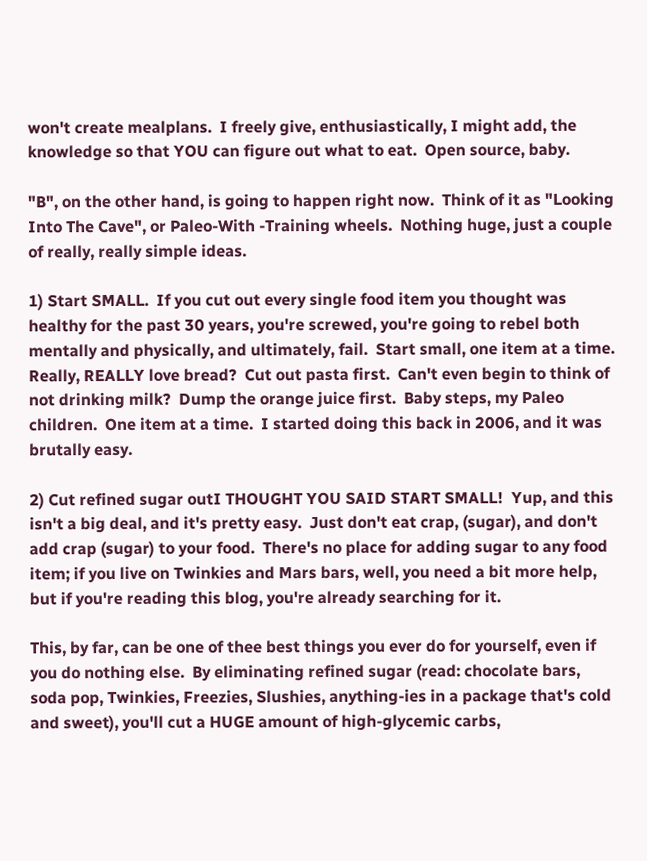won't create mealplans.  I freely give, enthusiastically, I might add, the knowledge so that YOU can figure out what to eat.  Open source, baby.

"B", on the other hand, is going to happen right now.  Think of it as "Looking Into The Cave", or Paleo-With -Training wheels.  Nothing huge, just a couple of really, really simple ideas.

1) Start SMALL.  If you cut out every single food item you thought was healthy for the past 30 years, you're screwed, you're going to rebel both mentally and physically, and ultimately, fail.  Start small, one item at a time.   Really, REALLY love bread?  Cut out pasta first.  Can't even begin to think of not drinking milk?  Dump the orange juice first.  Baby steps, my Paleo children.  One item at a time.  I started doing this back in 2006, and it was brutally easy.

2) Cut refined sugar outI THOUGHT YOU SAID START SMALL!  Yup, and this isn't a big deal, and it's pretty easy.  Just don't eat crap, (sugar), and don't add crap (sugar) to your food.  There's no place for adding sugar to any food item; if you live on Twinkies and Mars bars, well, you need a bit more help, but if you're reading this blog, you're already searching for it.

This, by far, can be one of thee best things you ever do for yourself, even if you do nothing else.  By eliminating refined sugar (read: chocolate bars, soda pop, Twinkies, Freezies, Slushies, anything-ies in a package that's cold and sweet), you'll cut a HUGE amount of high-glycemic carbs,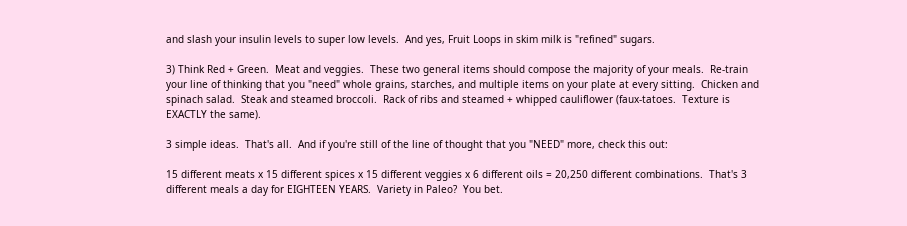and slash your insulin levels to super low levels.  And yes, Fruit Loops in skim milk is "refined" sugars.

3) Think Red + Green.  Meat and veggies.  These two general items should compose the majority of your meals.  Re-train your line of thinking that you "need" whole grains, starches, and multiple items on your plate at every sitting.  Chicken and spinach salad.  Steak and steamed broccoli.  Rack of ribs and steamed + whipped cauliflower (faux-tatoes.  Texture is EXACTLY the same).

3 simple ideas.  That's all.  And if you're still of the line of thought that you "NEED" more, check this out:

15 different meats x 15 different spices x 15 different veggies x 6 different oils = 20,250 different combinations.  That's 3 different meals a day for EIGHTEEN YEARS.  Variety in Paleo?  You bet.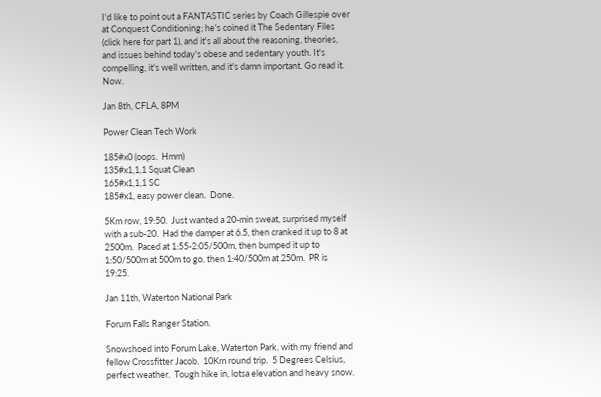I'd like to point out a FANTASTIC series by Coach Gillespie over at Conquest Conditioning; he's coined it The Sedentary Files (click here for part 1), and it's all about the reasoning, theories, and issues behind today's obese and sedentary youth. It's compelling, it's well written, and it's damn important. Go read it. Now.

Jan 8th, CFLA, 8PM

Power Clean Tech Work

185#x0 (oops.  Hmm)
135#x1,1,1 Squat Clean
165#x1,1,1 SC
185#x1, easy power clean.  Done.

5Km row, 19:50.  Just wanted a 20-min sweat, surprised myself with a sub-20.  Had the damper at 6.5, then cranked it up to 8 at 2500m.  Paced at 1:55-2:05/500m, then bumped it up to 1:50/500m at 500m to go, then 1:40/500m at 250m.  PR is 19:25.

Jan 11th, Waterton National Park

Forum Falls Ranger Station.

Snowshoed into Forum Lake, Waterton Park, with my friend and fellow Crossfitter Jacob.  10Km round trip.  5 Degrees Celsius, perfect weather.  Tough hike in, lotsa elevation and heavy snow.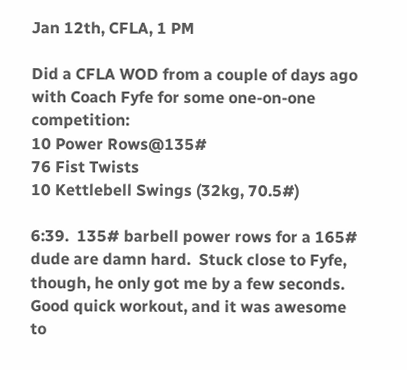Jan 12th, CFLA, 1 PM

Did a CFLA WOD from a couple of days ago with Coach Fyfe for some one-on-one competition:
10 Power Rows@135#
76 Fist Twists
10 Kettlebell Swings (32kg, 70.5#)

6:39.  135# barbell power rows for a 165# dude are damn hard.  Stuck close to Fyfe, though, he only got me by a few seconds.  Good quick workout, and it was awesome to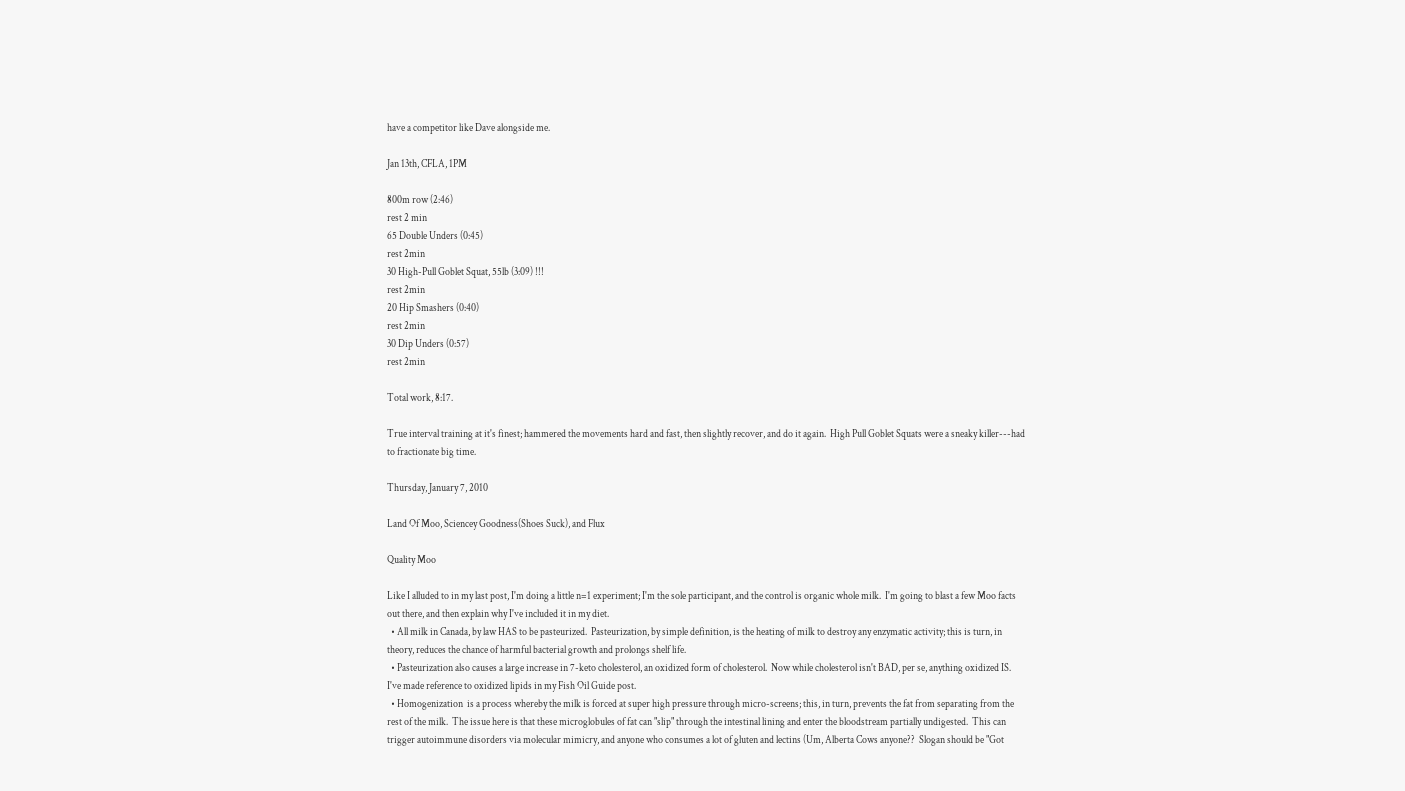have a competitor like Dave alongside me.

Jan 13th, CFLA, 1PM

800m row (2:46)
rest 2 min
65 Double Unders (0:45)
rest 2min
30 High-Pull Goblet Squat, 55lb (3:09) !!!
rest 2min
20 Hip Smashers (0:40)
rest 2min
30 Dip Unders (0:57)
rest 2min

Total work, 8:17.

True interval training at it's finest; hammered the movements hard and fast, then slightly recover, and do it again.  High Pull Goblet Squats were a sneaky killer---had to fractionate big time.

Thursday, January 7, 2010

Land Of Moo, Sciencey Goodness(Shoes Suck), and Flux

Quality Moo

Like I alluded to in my last post, I'm doing a little n=1 experiment; I'm the sole participant, and the control is organic whole milk.  I'm going to blast a few Moo facts out there, and then explain why I've included it in my diet.
  • All milk in Canada, by law HAS to be pasteurized.  Pasteurization, by simple definition, is the heating of milk to destroy any enzymatic activity; this is turn, in theory, reduces the chance of harmful bacterial growth and prolongs shelf life.
  • Pasteurization also causes a large increase in 7-keto cholesterol, an oxidized form of cholesterol.  Now while cholesterol isn't BAD, per se, anything oxidized IS.  I've made reference to oxidized lipids in my Fish Oil Guide post.
  • Homogenization  is a process whereby the milk is forced at super high pressure through micro-screens; this, in turn, prevents the fat from separating from the rest of the milk.  The issue here is that these microglobules of fat can "slip" through the intestinal lining and enter the bloodstream partially undigested.  This can trigger autoimmune disorders via molecular mimicry, and anyone who consumes a lot of gluten and lectins (Um, Alberta Cows anyone??  Slogan should be "Got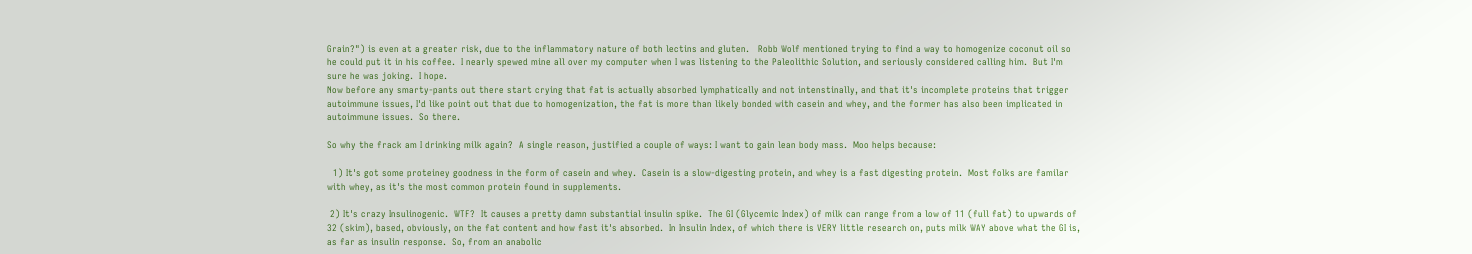Grain?") is even at a greater risk, due to the inflammatory nature of both lectins and gluten.   Robb Wolf mentioned trying to find a way to homogenize coconut oil so he could put it in his coffee.  I nearly spewed mine all over my computer when I was listening to the Paleolithic Solution, and seriously considered calling him.  But I'm sure he was joking.  I hope.
Now before any smarty-pants out there start crying that fat is actually absorbed lymphatically and not intenstinally, and that it's incomplete proteins that trigger autoimmune issues, I'd like point out that due to homogenization, the fat is more than likely bonded with casein and whey, and the former has also been implicated in autoimmune issues.  So there.

So why the frack am I drinking milk again?  A single reason, justified a couple of ways: I want to gain lean body mass.  Moo helps because:

  1) It's got some proteiney goodness in the form of casein and whey.  Casein is a slow-digesting protein, and whey is a fast digesting protein.  Most folks are familar with whey, as it's the most common protein found in supplements.

 2) It's crazy Insulinogenic.  WTF?  It causes a pretty damn substantial insulin spike.  The GI (Glycemic Index) of milk can range from a low of 11 (full fat) to upwards of 32 (skim), based, obviously, on the fat content and how fast it's absorbed.  In Insulin Index, of which there is VERY little research on, puts milk WAY above what the GI is, as far as insulin response.  So, from an anabolic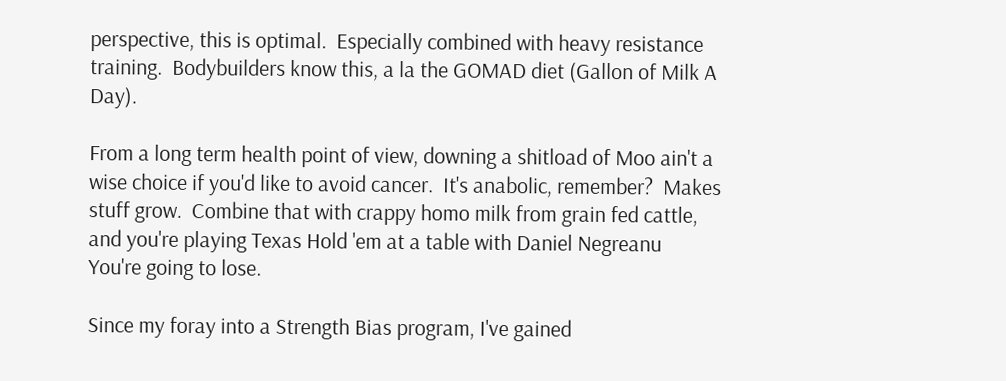perspective, this is optimal.  Especially combined with heavy resistance training.  Bodybuilders know this, a la the GOMAD diet (Gallon of Milk A Day).

From a long term health point of view, downing a shitload of Moo ain't a wise choice if you'd like to avoid cancer.  It's anabolic, remember?  Makes stuff grow.  Combine that with crappy homo milk from grain fed cattle, and you're playing Texas Hold 'em at a table with Daniel Negreanu  You're going to lose.

Since my foray into a Strength Bias program, I've gained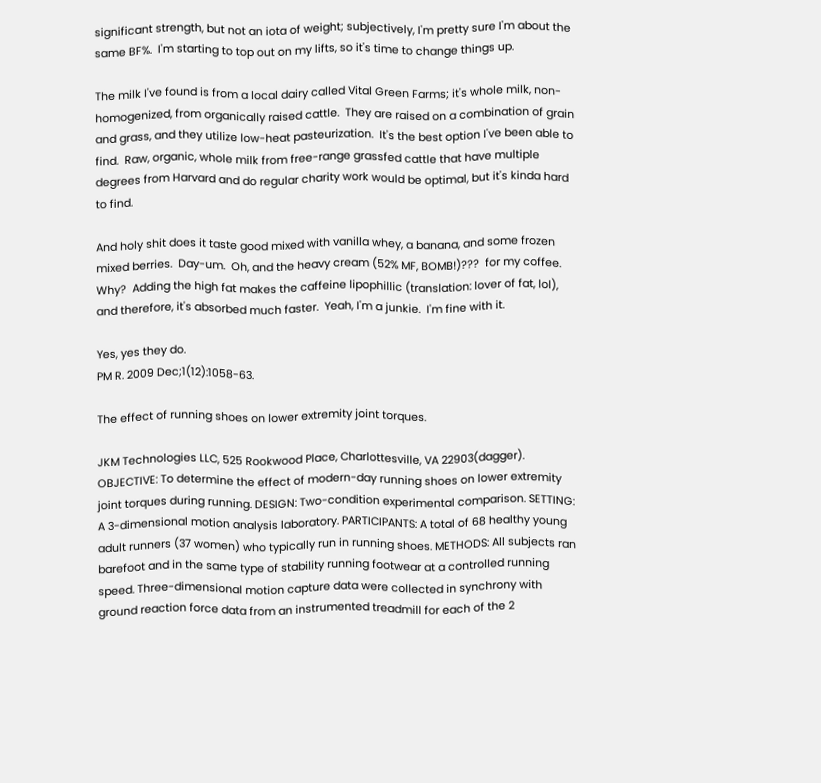significant strength, but not an iota of weight; subjectively, I'm pretty sure I'm about the same BF%.  I'm starting to top out on my lifts, so it's time to change things up.

The milk I've found is from a local dairy called Vital Green Farms; it's whole milk, non-homogenized, from organically raised cattle.  They are raised on a combination of grain and grass, and they utilize low-heat pasteurization.  It's the best option I've been able to find.  Raw, organic, whole milk from free-range grassfed cattle that have multiple degrees from Harvard and do regular charity work would be optimal, but it's kinda hard to find.

And holy shit does it taste good mixed with vanilla whey, a banana, and some frozen mixed berries.  Day-um.  Oh, and the heavy cream (52% MF, BOMB!)???  for my coffee.  Why?  Adding the high fat makes the caffeine lipophillic (translation: lover of fat, lol), and therefore, it's absorbed much faster.  Yeah, I'm a junkie.  I'm fine with it.

Yes, yes they do.
PM R. 2009 Dec;1(12):1058-63.

The effect of running shoes on lower extremity joint torques.

JKM Technologies LLC, 525 Rookwood Place, Charlottesville, VA 22903(dagger).
OBJECTIVE: To determine the effect of modern-day running shoes on lower extremity joint torques during running. DESIGN: Two-condition experimental comparison. SETTING: A 3-dimensional motion analysis laboratory. PARTICIPANTS: A total of 68 healthy young adult runners (37 women) who typically run in running shoes. METHODS: All subjects ran barefoot and in the same type of stability running footwear at a controlled running speed. Three-dimensional motion capture data were collected in synchrony with ground reaction force data from an instrumented treadmill for each of the 2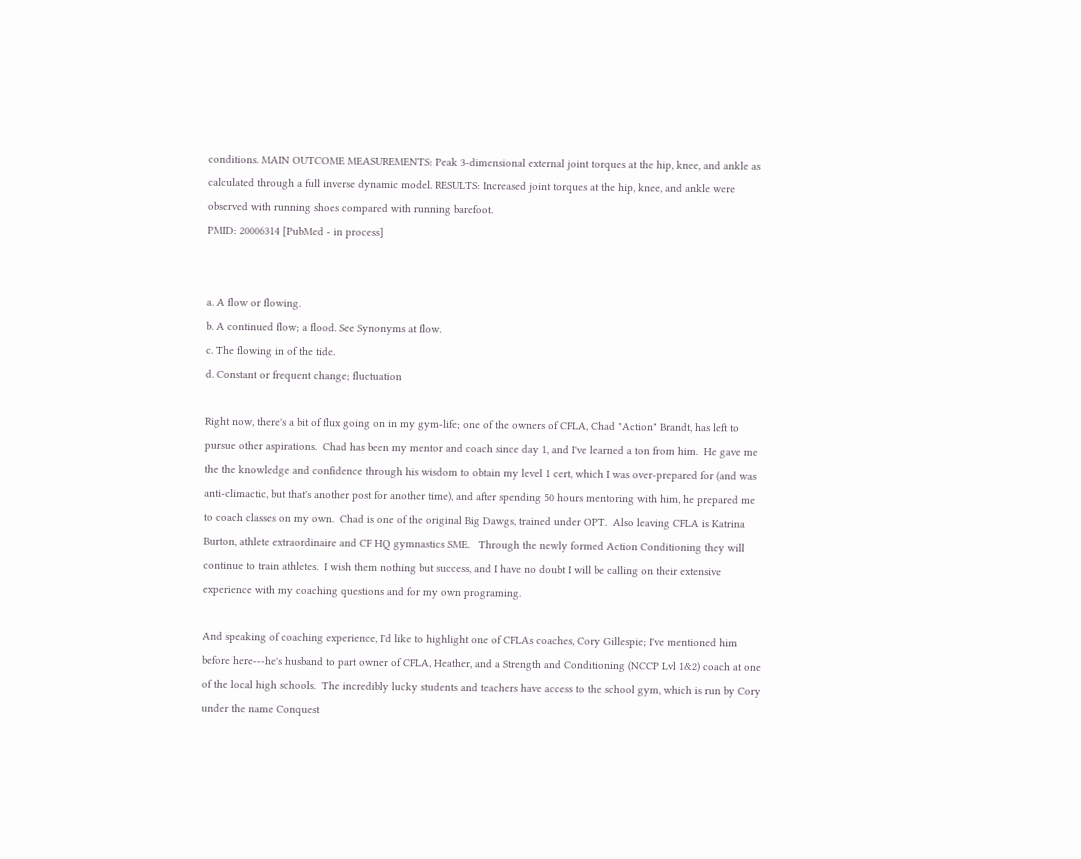conditions. MAIN OUTCOME MEASUREMENTS: Peak 3-dimensional external joint torques at the hip, knee, and ankle as calculated through a full inverse dynamic model. RESULTS: Increased joint torques at the hip, knee, and ankle were observed with running shoes compared with running barefoot.
PMID: 20006314 [PubMed - in process]


a. A flow or flowing.
b. A continued flow; a flood. See Synonyms at flow.
c. The flowing in of the tide.
d. Constant or frequent change; fluctuation

Right now, there's a bit of flux going on in my gym-life; one of the owners of CFLA, Chad "Action" Brandt, has left to pursue other aspirations.  Chad has been my mentor and coach since day 1, and I've learned a ton from him.  He gave me the the knowledge and confidence through his wisdom to obtain my level 1 cert, which I was over-prepared for (and was anti-climactic, but that's another post for another time), and after spending 50 hours mentoring with him, he prepared me to coach classes on my own.  Chad is one of the original Big Dawgs, trained under OPT.  Also leaving CFLA is Katrina Burton, athlete extraordinaire and CF HQ gymnastics SME.   Through the newly formed Action Conditioning they will continue to train athletes.  I wish them nothing but success, and I have no doubt I will be calling on their extensive experience with my coaching questions and for my own programing.

And speaking of coaching experience, I'd like to highlight one of CFLAs coaches, Cory Gillespie; I've mentioned him before here---he's husband to part owner of CFLA, Heather, and a Strength and Conditioning (NCCP Lvl 1&2) coach at one of the local high schools.  The incredibly lucky students and teachers have access to the school gym, which is run by Cory under the name Conquest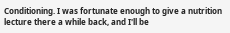Conditioning. I was fortunate enough to give a nutrition lecture there a while back, and I'll be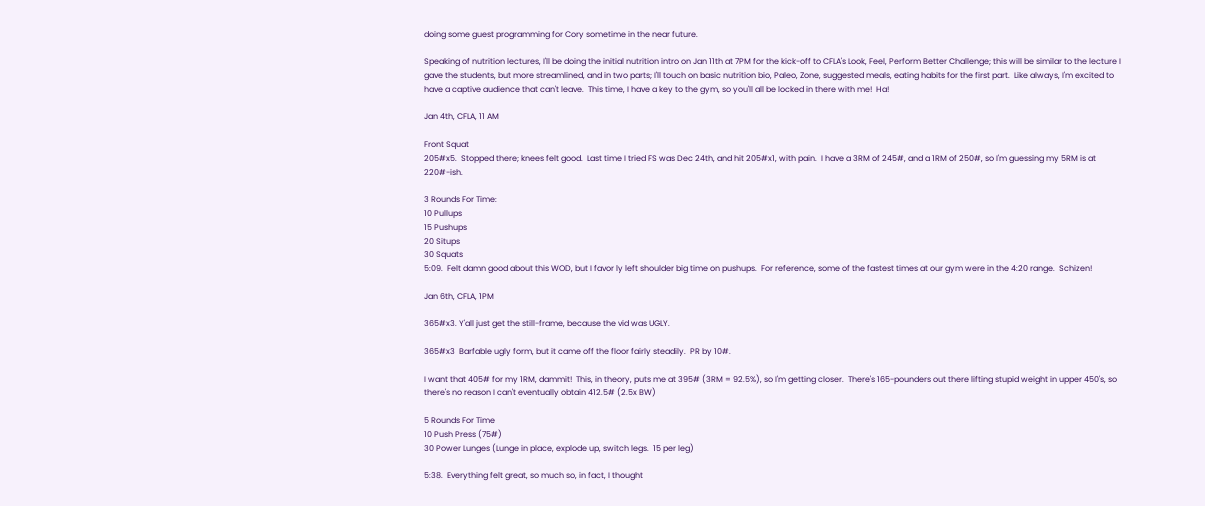doing some guest programming for Cory sometime in the near future.

Speaking of nutrition lectures, I'll be doing the initial nutrition intro on Jan 11th at 7PM for the kick-off to CFLA's Look, Feel, Perform Better Challenge; this will be similar to the lecture I gave the students, but more streamlined, and in two parts; I'll touch on basic nutrition bio, Paleo, Zone, suggested meals, eating habits for the first part.  Like always, I'm excited to have a captive audience that can't leave.  This time, I have a key to the gym, so you'll all be locked in there with me!  Ha!

Jan 4th, CFLA, 11 AM

Front Squat
205#x5.  Stopped there; knees felt good.  Last time I tried FS was Dec 24th, and hit 205#x1, with pain.  I have a 3RM of 245#, and a 1RM of 250#, so I'm guessing my 5RM is at 220#-ish.

3 Rounds For Time:
10 Pullups
15 Pushups
20 Situps
30 Squats
5:09.  Felt damn good about this WOD, but I favor ly left shoulder big time on pushups.  For reference, some of the fastest times at our gym were in the 4:20 range.  Schizen!

Jan 6th, CFLA, 1PM

365#x3. Y'all just get the still-frame, because the vid was UGLY.

365#x3  Barfable ugly form, but it came off the floor fairly steadily.  PR by 10#.

I want that 405# for my 1RM, dammit!  This, in theory, puts me at 395# (3RM = 92.5%), so I'm getting closer.  There's 165-pounders out there lifting stupid weight in upper 450's, so there's no reason I can't eventually obtain 412.5# (2.5x BW)

5 Rounds For Time
10 Push Press (75#)
30 Power Lunges (Lunge in place, explode up, switch legs.  15 per leg)

5:38.  Everything felt great, so much so, in fact, I thought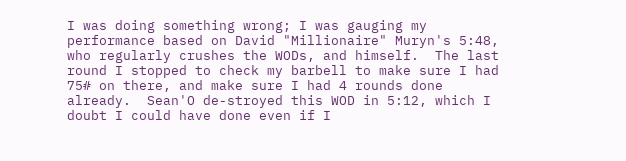I was doing something wrong; I was gauging my performance based on David "Millionaire" Muryn's 5:48, who regularly crushes the WODs, and himself.  The last round I stopped to check my barbell to make sure I had 75# on there, and make sure I had 4 rounds done already.  Sean'O de-stroyed this WOD in 5:12, which I doubt I could have done even if I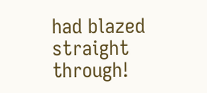had blazed straight through!